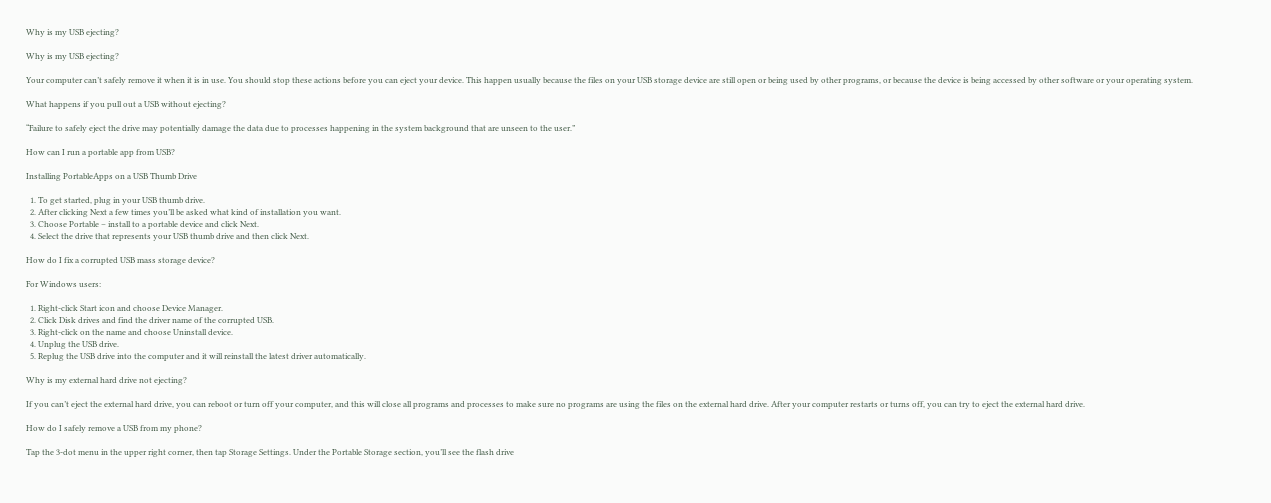Why is my USB ejecting?

Why is my USB ejecting?

Your computer can’t safely remove it when it is in use. You should stop these actions before you can eject your device. This happen usually because the files on your USB storage device are still open or being used by other programs, or because the device is being accessed by other software or your operating system.

What happens if you pull out a USB without ejecting?

“Failure to safely eject the drive may potentially damage the data due to processes happening in the system background that are unseen to the user.”

How can I run a portable app from USB?

Installing PortableApps on a USB Thumb Drive

  1. To get started, plug in your USB thumb drive.
  2. After clicking Next a few times you’ll be asked what kind of installation you want.
  3. Choose Portable – install to a portable device and click Next.
  4. Select the drive that represents your USB thumb drive and then click Next.

How do I fix a corrupted USB mass storage device?

For Windows users:

  1. Right-click Start icon and choose Device Manager.
  2. Click Disk drives and find the driver name of the corrupted USB.
  3. Right-click on the name and choose Uninstall device.
  4. Unplug the USB drive.
  5. Replug the USB drive into the computer and it will reinstall the latest driver automatically.

Why is my external hard drive not ejecting?

If you can’t eject the external hard drive, you can reboot or turn off your computer, and this will close all programs and processes to make sure no programs are using the files on the external hard drive. After your computer restarts or turns off, you can try to eject the external hard drive.

How do I safely remove a USB from my phone?

Tap the 3-dot menu in the upper right corner, then tap Storage Settings. Under the Portable Storage section, you’ll see the flash drive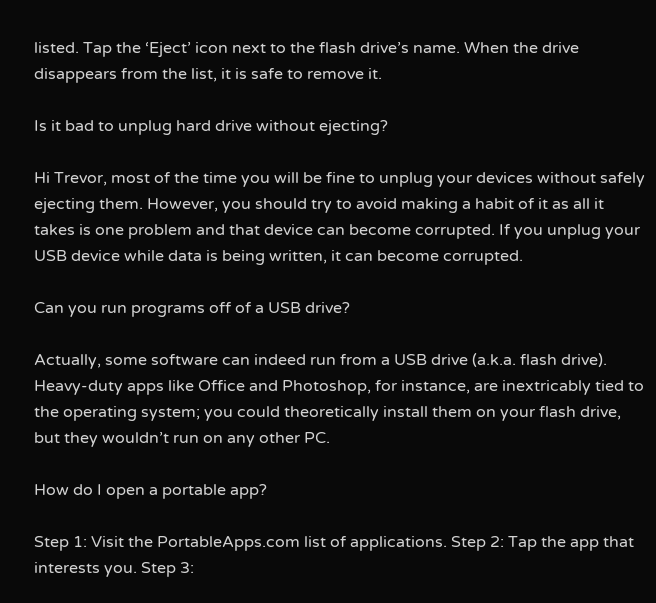listed. Tap the ‘Eject’ icon next to the flash drive’s name. When the drive disappears from the list, it is safe to remove it.

Is it bad to unplug hard drive without ejecting?

Hi Trevor, most of the time you will be fine to unplug your devices without safely ejecting them. However, you should try to avoid making a habit of it as all it takes is one problem and that device can become corrupted. If you unplug your USB device while data is being written, it can become corrupted.

Can you run programs off of a USB drive?

Actually, some software can indeed run from a USB drive (a.k.a. flash drive). Heavy-duty apps like Office and Photoshop, for instance, are inextricably tied to the operating system; you could theoretically install them on your flash drive, but they wouldn’t run on any other PC.

How do I open a portable app?

Step 1: Visit the PortableApps.com list of applications. Step 2: Tap the app that interests you. Step 3: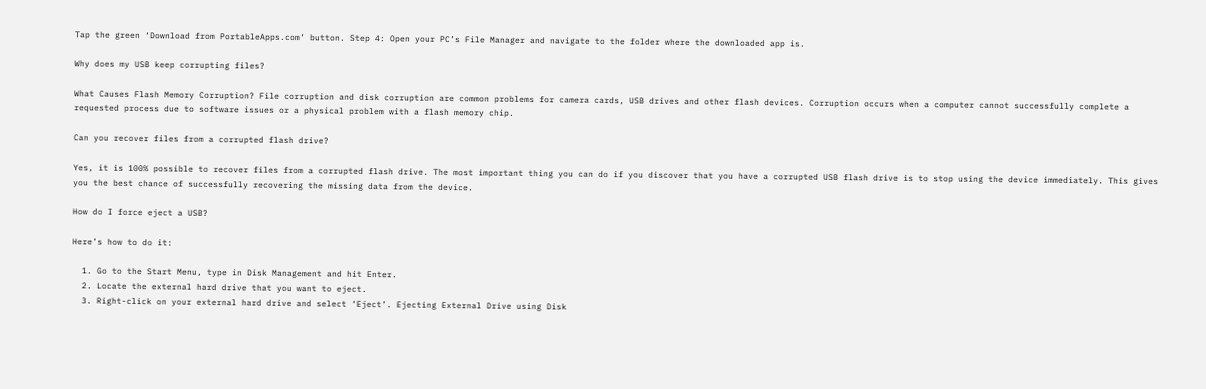Tap the green ‘Download from PortableApps.com’ button. Step 4: Open your PC’s File Manager and navigate to the folder where the downloaded app is.

Why does my USB keep corrupting files?

What Causes Flash Memory Corruption? File corruption and disk corruption are common problems for camera cards, USB drives and other flash devices. Corruption occurs when a computer cannot successfully complete a requested process due to software issues or a physical problem with a flash memory chip.

Can you recover files from a corrupted flash drive?

Yes, it is 100% possible to recover files from a corrupted flash drive. The most important thing you can do if you discover that you have a corrupted USB flash drive is to stop using the device immediately. This gives you the best chance of successfully recovering the missing data from the device.

How do I force eject a USB?

Here’s how to do it:

  1. Go to the Start Menu, type in Disk Management and hit Enter.
  2. Locate the external hard drive that you want to eject.
  3. Right-click on your external hard drive and select ‘Eject’. Ejecting External Drive using Disk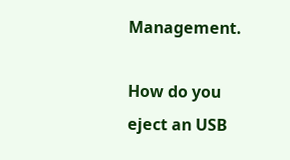Management.

How do you eject an USB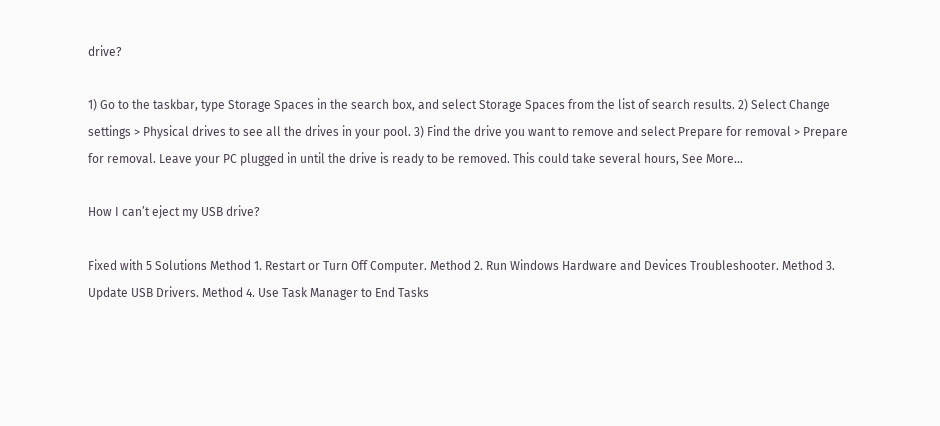drive?

1) Go to the taskbar, type Storage Spaces in the search box, and select Storage Spaces from the list of search results. 2) Select Change settings > Physical drives to see all the drives in your pool. 3) Find the drive you want to remove and select Prepare for removal > Prepare for removal. Leave your PC plugged in until the drive is ready to be removed. This could take several hours, See More…

How I can’t eject my USB drive?

Fixed with 5 Solutions Method 1. Restart or Turn Off Computer. Method 2. Run Windows Hardware and Devices Troubleshooter. Method 3. Update USB Drivers. Method 4. Use Task Manager to End Tasks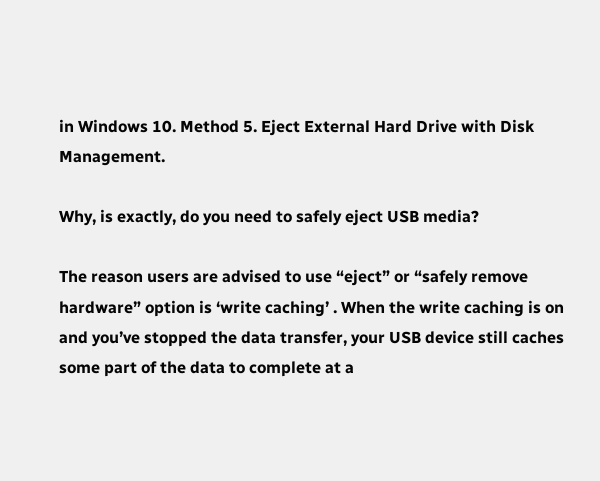in Windows 10. Method 5. Eject External Hard Drive with Disk Management.

Why, is exactly, do you need to safely eject USB media?

The reason users are advised to use “eject” or “safely remove hardware” option is ‘write caching’ . When the write caching is on and you’ve stopped the data transfer, your USB device still caches some part of the data to complete at a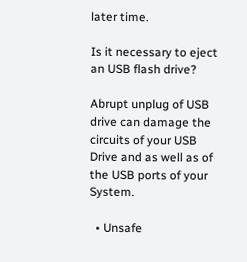later time.

Is it necessary to eject an USB flash drive?

Abrupt unplug of USB drive can damage the circuits of your USB Drive and as well as of the USB ports of your System.

  • Unsafe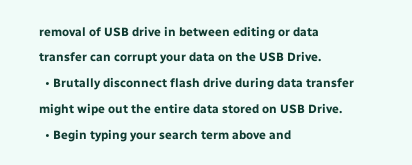removal of USB drive in between editing or data transfer can corrupt your data on the USB Drive.
  • Brutally disconnect flash drive during data transfer might wipe out the entire data stored on USB Drive.
  • Begin typing your search term above and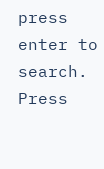press enter to search. Press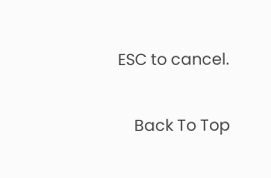ESC to cancel.

    Back To Top